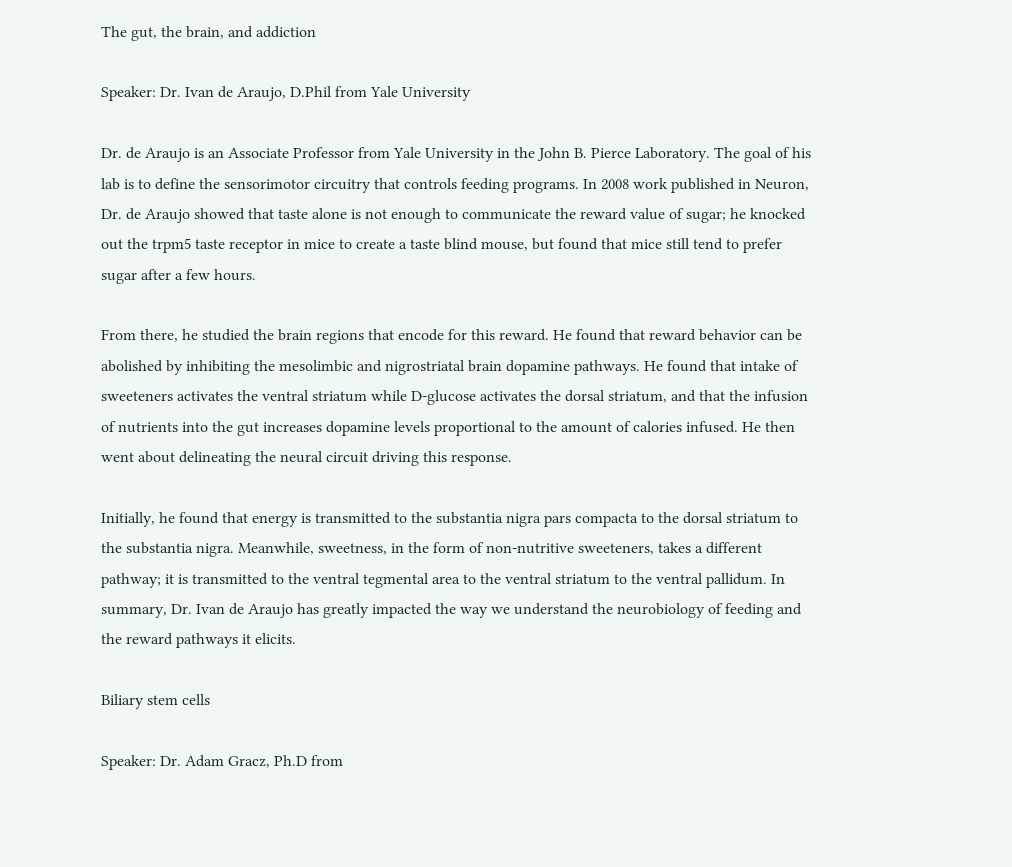The gut, the brain, and addiction

Speaker: Dr. Ivan de Araujo, D.Phil from Yale University

Dr. de Araujo is an Associate Professor from Yale University in the John B. Pierce Laboratory. The goal of his lab is to define the sensorimotor circuitry that controls feeding programs. In 2008 work published in Neuron, Dr. de Araujo showed that taste alone is not enough to communicate the reward value of sugar; he knocked out the trpm5 taste receptor in mice to create a taste blind mouse, but found that mice still tend to prefer sugar after a few hours.

From there, he studied the brain regions that encode for this reward. He found that reward behavior can be abolished by inhibiting the mesolimbic and nigrostriatal brain dopamine pathways. He found that intake of sweeteners activates the ventral striatum while D-glucose activates the dorsal striatum, and that the infusion of nutrients into the gut increases dopamine levels proportional to the amount of calories infused. He then went about delineating the neural circuit driving this response.

Initially, he found that energy is transmitted to the substantia nigra pars compacta to the dorsal striatum to the substantia nigra. Meanwhile, sweetness, in the form of non-nutritive sweeteners, takes a different pathway; it is transmitted to the ventral tegmental area to the ventral striatum to the ventral pallidum. In summary, Dr. Ivan de Araujo has greatly impacted the way we understand the neurobiology of feeding and the reward pathways it elicits.

Biliary stem cells

Speaker: Dr. Adam Gracz, Ph.D from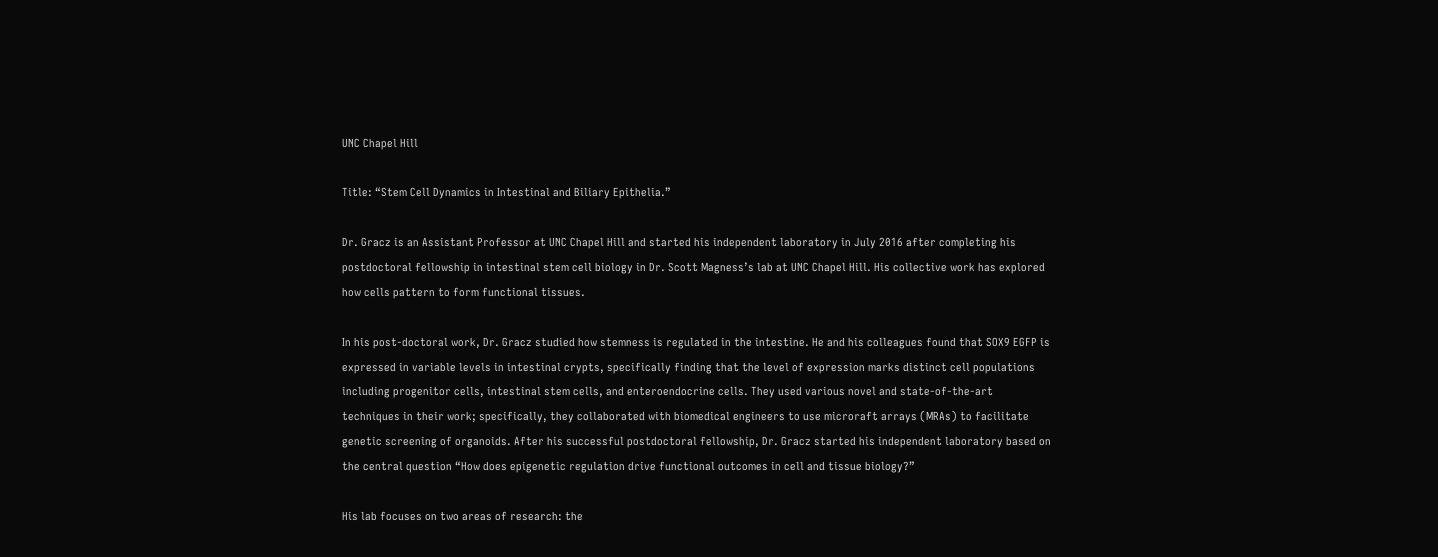UNC Chapel Hill

Title: “Stem Cell Dynamics in Intestinal and Biliary Epithelia.”

Dr. Gracz is an Assistant Professor at UNC Chapel Hill and started his independent laboratory in July 2016 after completing his postdoctoral fellowship in intestinal stem cell biology in Dr. Scott Magness’s lab at UNC Chapel Hill. His collective work has explored how cells pattern to form functional tissues.

In his post-doctoral work, Dr. Gracz studied how stemness is regulated in the intestine. He and his colleagues found that SOX9 EGFP is expressed in variable levels in intestinal crypts, specifically finding that the level of expression marks distinct cell populations including progenitor cells, intestinal stem cells, and enteroendocrine cells. They used various novel and state-of-the-art techniques in their work; specifically, they collaborated with biomedical engineers to use microraft arrays (MRAs) to facilitate genetic screening of organoids. After his successful postdoctoral fellowship, Dr. Gracz started his independent laboratory based on the central question “How does epigenetic regulation drive functional outcomes in cell and tissue biology?”

His lab focuses on two areas of research: the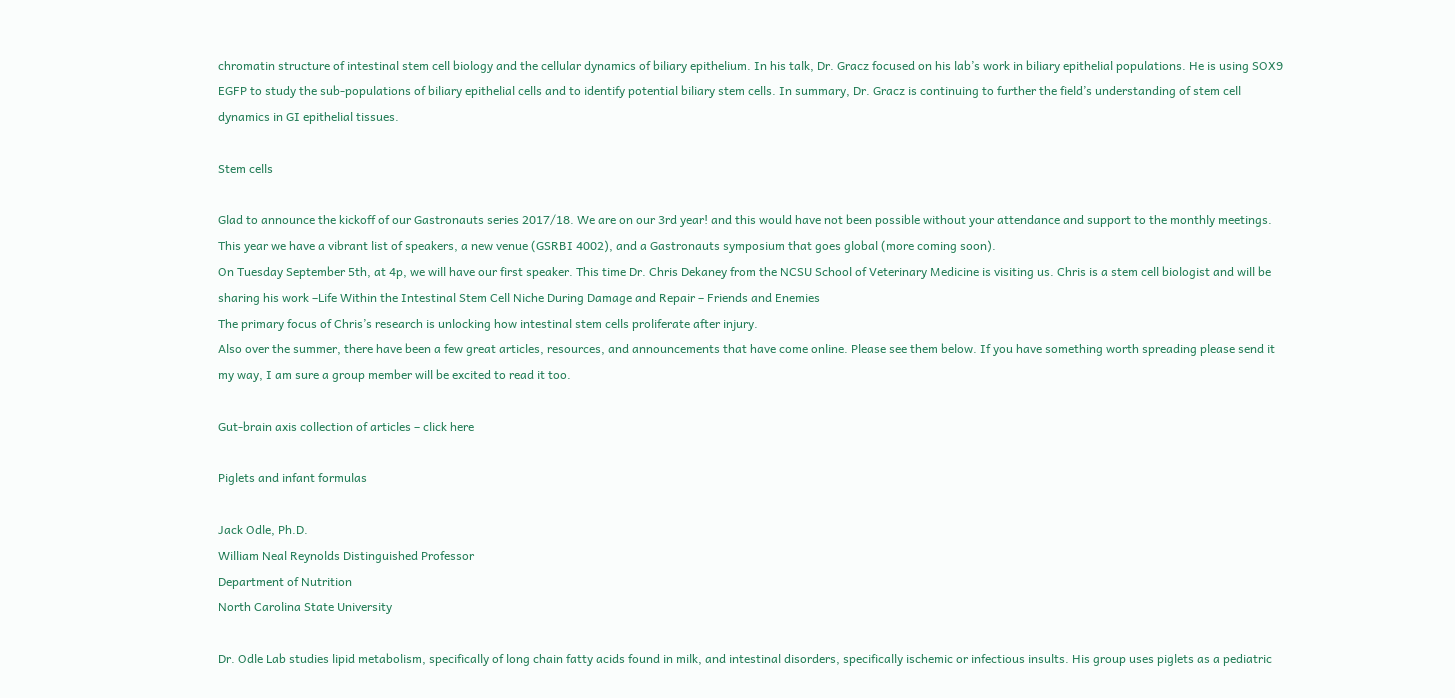chromatin structure of intestinal stem cell biology and the cellular dynamics of biliary epithelium. In his talk, Dr. Gracz focused on his lab’s work in biliary epithelial populations. He is using SOX9 EGFP to study the sub-populations of biliary epithelial cells and to identify potential biliary stem cells. In summary, Dr. Gracz is continuing to further the field’s understanding of stem cell dynamics in GI epithelial tissues.

Stem cells

Glad to announce the kickoff of our Gastronauts series 2017/18. We are on our 3rd year! and this would have not been possible without your attendance and support to the monthly meetings. This year we have a vibrant list of speakers, a new venue (GSRBI 4002), and a Gastronauts symposium that goes global (more coming soon).
On Tuesday September 5th, at 4p, we will have our first speaker. This time Dr. Chris Dekaney from the NCSU School of Veterinary Medicine is visiting us. Chris is a stem cell biologist and will be sharing his work –Life Within the Intestinal Stem Cell Niche During Damage and Repair – Friends and Enemies
The primary focus of Chris’s research is unlocking how intestinal stem cells proliferate after injury.
Also over the summer, there have been a few great articles, resources, and announcements that have come online. Please see them below. If you have something worth spreading please send it my way, I am sure a group member will be excited to read it too.

Gut-brain axis collection of articles – click here

Piglets and infant formulas

Jack Odle, Ph.D.
William Neal Reynolds Distinguished Professor
Department of Nutrition
North Carolina State University

Dr. Odle Lab studies lipid metabolism, specifically of long chain fatty acids found in milk, and intestinal disorders, specifically ischemic or infectious insults. His group uses piglets as a pediatric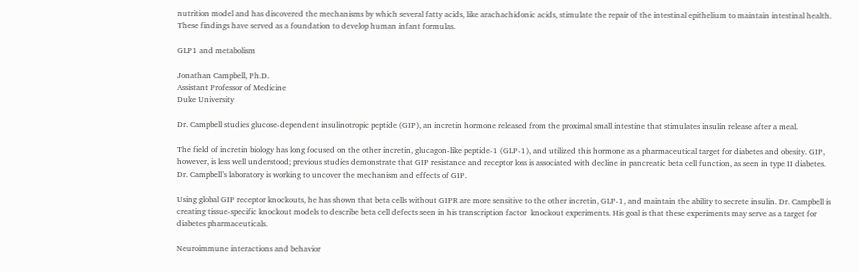nutrition model and has discovered the mechanisms by which several fatty acids, like arachachidonic acids, stimulate the repair of the intestinal epithelium to maintain intestinal health. These findings have served as a foundation to develop human infant formulas.

GLP1 and metabolism

Jonathan Campbell, Ph.D.
Assistant Professor of Medicine
Duke University

Dr. Campbell studies glucose-dependent insulinotropic peptide (GIP), an incretin hormone released from the proximal small intestine that stimulates insulin release after a meal.

The field of incretin biology has long focused on the other incretin, glucagon-like peptide-1 (GLP-1), and utilized this hormone as a pharmaceutical target for diabetes and obesity. GIP, however, is less well understood; previous studies demonstrate that GIP resistance and receptor loss is associated with decline in pancreatic beta cell function, as seen in type II diabetes. Dr. Campbell’s laboratory is working to uncover the mechanism and effects of GIP.

Using global GIP receptor knockouts, he has shown that beta cells without GIPR are more sensitive to the other incretin, GLP-1, and maintain the ability to secrete insulin. Dr. Campbell is creating tissue-specific knockout models to describe beta cell defects seen in his transcription factor  knockout experiments. His goal is that these experiments may serve as a target for diabetes pharmaceuticals.

Neuroimmune interactions and behavior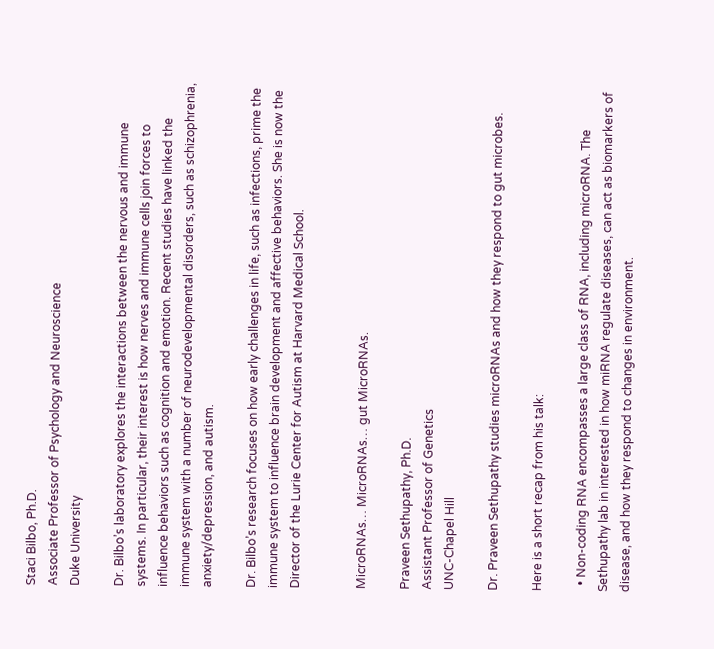Staci Bilbo, Ph.D.
Associate Professor of Psychology and Neuroscience
Duke University

Dr. Bilbo’s laboratory explores the interactions between the nervous and immune systems. In particular, their interest is how nerves and immune cells join forces to influence behaviors such as cognition and emotion. Recent studies have linked the immune system with a number of neurodevelopmental disorders, such as schizophrenia, anxiety/depression, and autism.

Dr. Bilbo’s research focuses on how early challenges in life, such as infections, prime the immune system to influence brain development and affective behaviors. She is now the Director of the Lurie Center for Autism at Harvard Medical School.


MicroRNAs… MicroRNAs… gut MicroRNAs.

Praveen Sethupathy, Ph.D.
Assistant Professor of Genetics
UNC-Chapel Hill

Dr. Praveen Sethupathy studies microRNAs and how they respond to gut microbes.

Here is a short recap from his talk:

  • Non-coding RNA encompasses a large class of RNA, including microRNA. The Sethupathy lab in interested in how miRNA regulate diseases, can act as biomarkers of disease, and how they respond to changes in environment.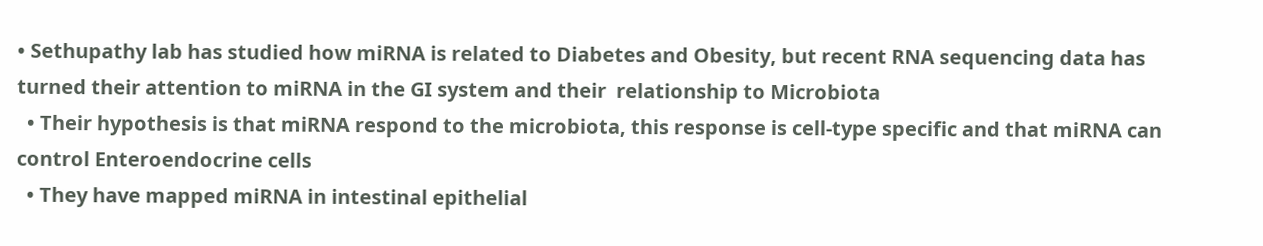• Sethupathy lab has studied how miRNA is related to Diabetes and Obesity, but recent RNA sequencing data has turned their attention to miRNA in the GI system and their  relationship to Microbiota
  • Their hypothesis is that miRNA respond to the microbiota, this response is cell-type specific and that miRNA can control Enteroendocrine cells
  • They have mapped miRNA in intestinal epithelial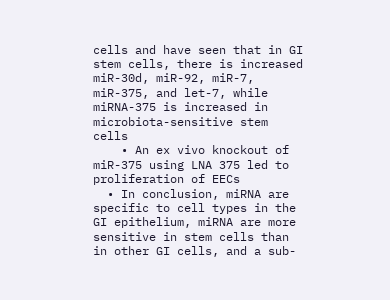cells and have seen that in GI stem cells, there is increased miR-30d, miR-92, miR-7, miR-375, and let-7, while miRNA-375 is increased in microbiota-sensitive stem cells
    • An ex vivo knockout of miR-375 using LNA 375 led to proliferation of EECs
  • In conclusion, miRNA are specific to cell types in the GI epithelium, miRNA are more sensitive in stem cells than in other GI cells, and a sub-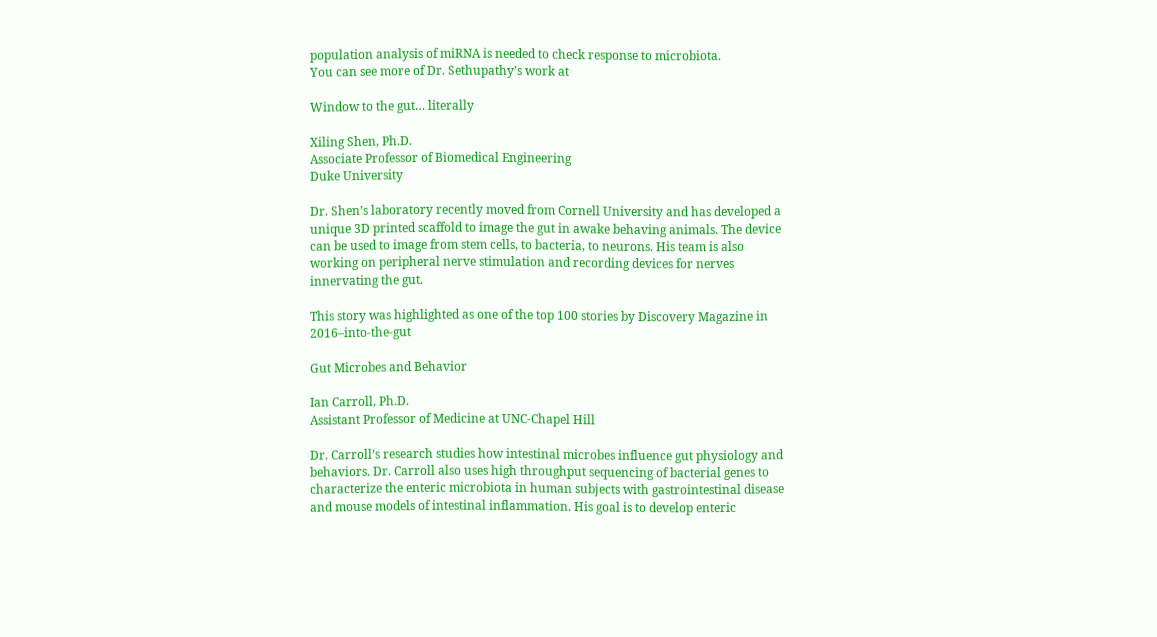population analysis of miRNA is needed to check response to microbiota.
You can see more of Dr. Sethupathy’s work at

Window to the gut… literally

Xiling Shen, Ph.D.
Associate Professor of Biomedical Engineering
Duke University

Dr. Shen’s laboratory recently moved from Cornell University and has developed a unique 3D printed scaffold to image the gut in awake behaving animals. The device can be used to image from stem cells, to bacteria, to neurons. His team is also working on peripheral nerve stimulation and recording devices for nerves innervating the gut.

This story was highlighted as one of the top 100 stories by Discovery Magazine in 2016–into-the-gut

Gut Microbes and Behavior

Ian Carroll, Ph.D.
Assistant Professor of Medicine at UNC-Chapel Hill

Dr. Carroll’s research studies how intestinal microbes influence gut physiology and behaviors. Dr. Carroll also uses high throughput sequencing of bacterial genes to characterize the enteric microbiota in human subjects with gastrointestinal disease and mouse models of intestinal inflammation. His goal is to develop enteric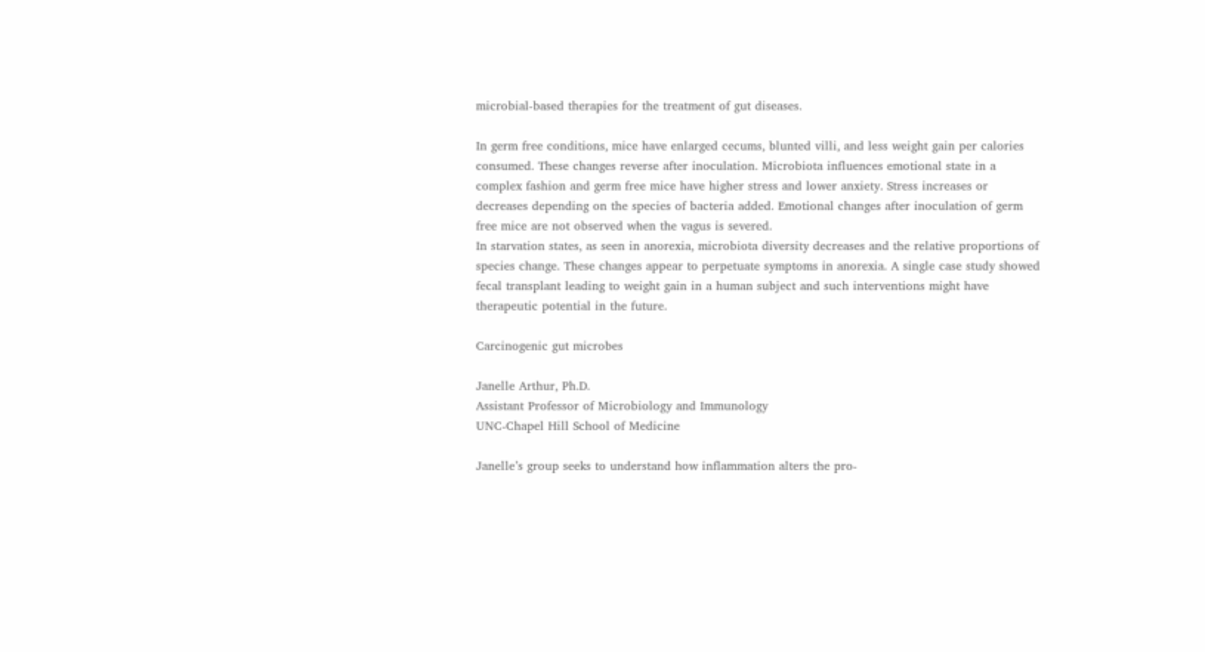microbial-based therapies for the treatment of gut diseases.

In germ free conditions, mice have enlarged cecums, blunted villi, and less weight gain per calories consumed. These changes reverse after inoculation. Microbiota influences emotional state in a complex fashion and germ free mice have higher stress and lower anxiety. Stress increases or decreases depending on the species of bacteria added. Emotional changes after inoculation of germ free mice are not observed when the vagus is severed.
In starvation states, as seen in anorexia, microbiota diversity decreases and the relative proportions of species change. These changes appear to perpetuate symptoms in anorexia. A single case study showed fecal transplant leading to weight gain in a human subject and such interventions might have therapeutic potential in the future.

Carcinogenic gut microbes

Janelle Arthur, Ph.D.
Assistant Professor of Microbiology and Immunology
UNC-Chapel Hill School of Medicine

Janelle’s group seeks to understand how inflammation alters the pro-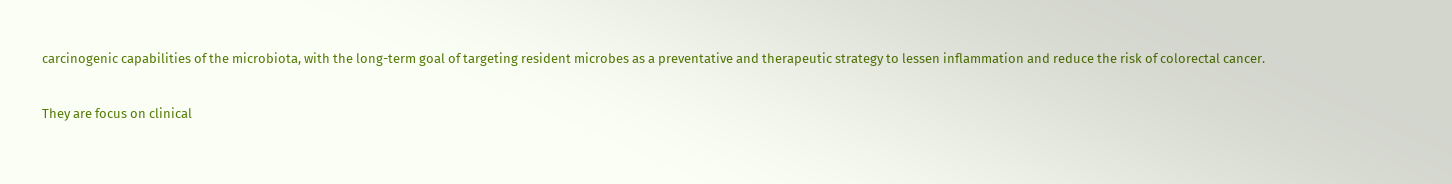carcinogenic capabilities of the microbiota, with the long-term goal of targeting resident microbes as a preventative and therapeutic strategy to lessen inflammation and reduce the risk of colorectal cancer.

They are focus on clinical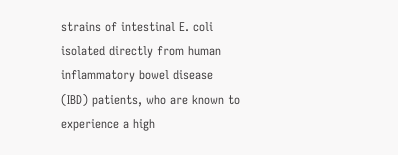strains of intestinal E. coli isolated directly from human inflammatory bowel disease (IBD) patients, who are known to experience a high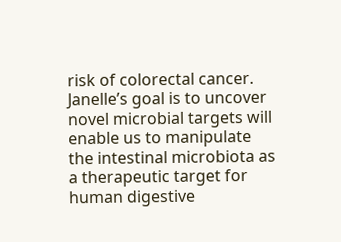risk of colorectal cancer.  Janelle’s goal is to uncover novel microbial targets will enable us to manipulate the intestinal microbiota as a therapeutic target for human digestive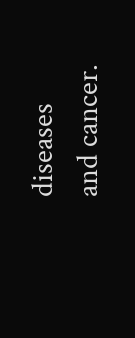diseases and cancer.